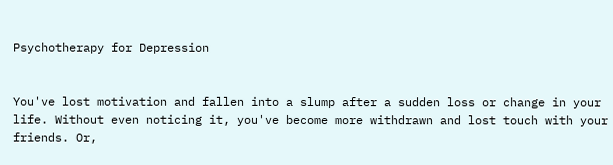Psychotherapy for Depression


You've lost motivation and fallen into a slump after a sudden loss or change in your life. Without even noticing it, you've become more withdrawn and lost touch with your friends. Or,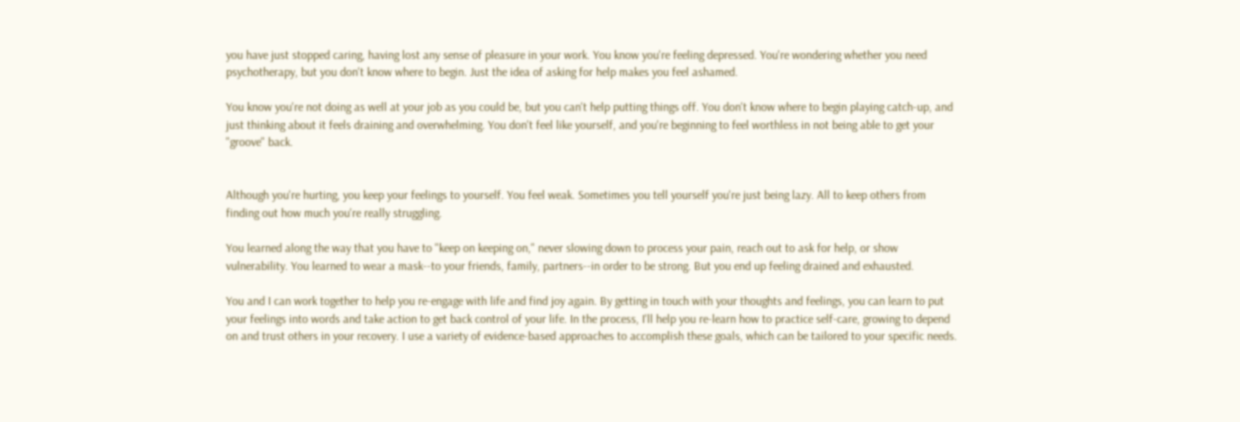you have just stopped caring, having lost any sense of pleasure in your work. You know you're feeling depressed. You're wondering whether you need psychotherapy, but you don't know where to begin. Just the idea of asking for help makes you feel ashamed.

You know you're not doing as well at your job as you could be, but you can't help putting things off. You don't know where to begin playing catch-up, and just thinking about it feels draining and overwhelming. You don't feel like yourself, and you're beginning to feel worthless in not being able to get your "groove" back.


Although you're hurting, you keep your feelings to yourself. You feel weak. Sometimes you tell yourself you're just being lazy. All to keep others from finding out how much you're really struggling.

You learned along the way that you have to "keep on keeping on," never slowing down to process your pain, reach out to ask for help, or show vulnerability. You learned to wear a mask--to your friends, family, partners--in order to be strong. But you end up feeling drained and exhausted.

You and I can work together to help you re-engage with life and find joy again. By getting in touch with your thoughts and feelings, you can learn to put your feelings into words and take action to get back control of your life. In the process, I'll help you re-learn how to practice self-care, growing to depend on and trust others in your recovery. I use a variety of evidence-based approaches to accomplish these goals, which can be tailored to your specific needs.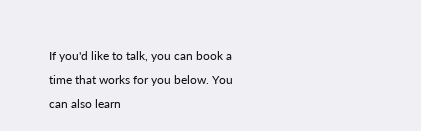If you'd like to talk, you can book a time that works for you below. You can also learn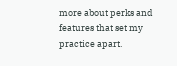more about perks and features that set my practice apart.